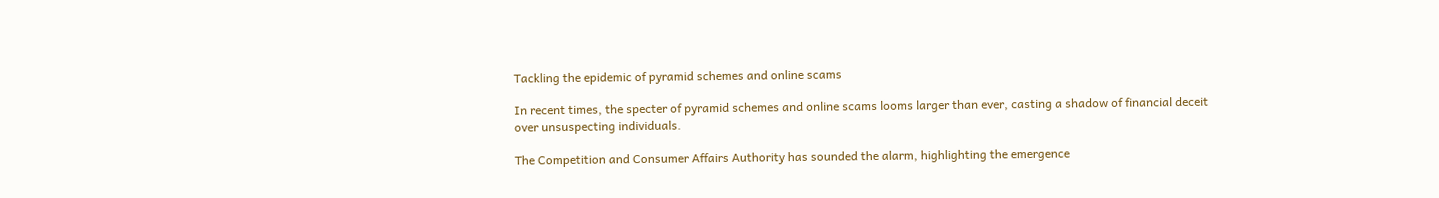Tackling the epidemic of pyramid schemes and online scams

In recent times, the specter of pyramid schemes and online scams looms larger than ever, casting a shadow of financial deceit over unsuspecting individuals.

The Competition and Consumer Affairs Authority has sounded the alarm, highlighting the emergence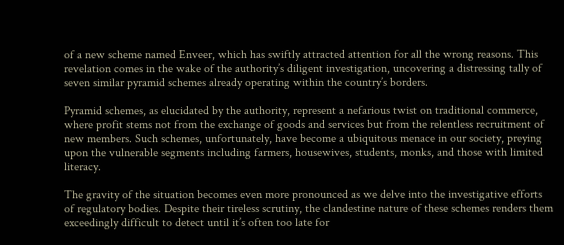of a new scheme named Enveer, which has swiftly attracted attention for all the wrong reasons. This revelation comes in the wake of the authority’s diligent investigation, uncovering a distressing tally of seven similar pyramid schemes already operating within the country’s borders.

Pyramid schemes, as elucidated by the authority, represent a nefarious twist on traditional commerce, where profit stems not from the exchange of goods and services but from the relentless recruitment of new members. Such schemes, unfortunately, have become a ubiquitous menace in our society, preying upon the vulnerable segments including farmers, housewives, students, monks, and those with limited literacy.

The gravity of the situation becomes even more pronounced as we delve into the investigative efforts of regulatory bodies. Despite their tireless scrutiny, the clandestine nature of these schemes renders them exceedingly difficult to detect until it’s often too late for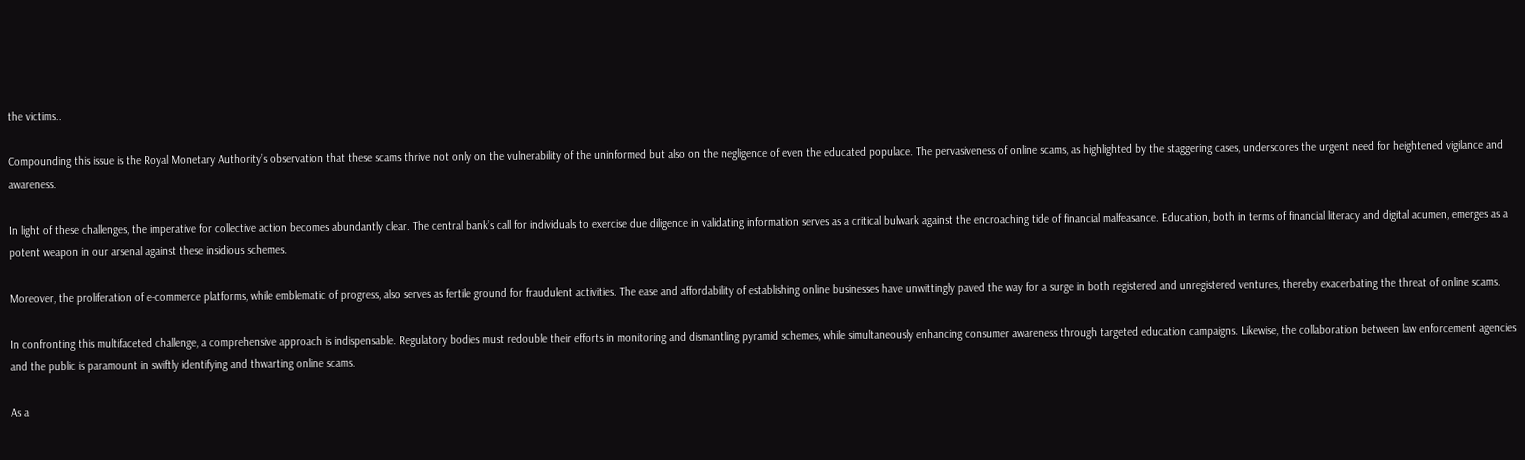the victims..

Compounding this issue is the Royal Monetary Authority’s observation that these scams thrive not only on the vulnerability of the uninformed but also on the negligence of even the educated populace. The pervasiveness of online scams, as highlighted by the staggering cases, underscores the urgent need for heightened vigilance and awareness.

In light of these challenges, the imperative for collective action becomes abundantly clear. The central bank’s call for individuals to exercise due diligence in validating information serves as a critical bulwark against the encroaching tide of financial malfeasance. Education, both in terms of financial literacy and digital acumen, emerges as a potent weapon in our arsenal against these insidious schemes.

Moreover, the proliferation of e-commerce platforms, while emblematic of progress, also serves as fertile ground for fraudulent activities. The ease and affordability of establishing online businesses have unwittingly paved the way for a surge in both registered and unregistered ventures, thereby exacerbating the threat of online scams.

In confronting this multifaceted challenge, a comprehensive approach is indispensable. Regulatory bodies must redouble their efforts in monitoring and dismantling pyramid schemes, while simultaneously enhancing consumer awareness through targeted education campaigns. Likewise, the collaboration between law enforcement agencies and the public is paramount in swiftly identifying and thwarting online scams.

As a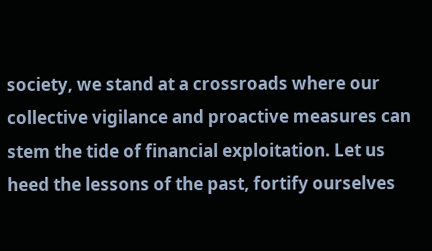society, we stand at a crossroads where our collective vigilance and proactive measures can stem the tide of financial exploitation. Let us heed the lessons of the past, fortify ourselves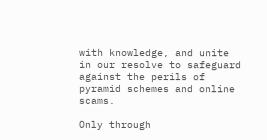with knowledge, and unite in our resolve to safeguard against the perils of pyramid schemes and online scams.

Only through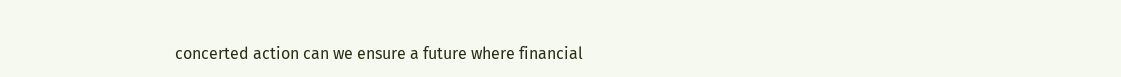concerted action can we ensure a future where financial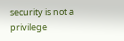security is not a privilege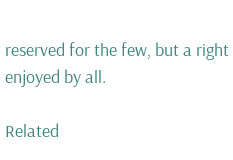reserved for the few, but a right enjoyed by all.

Related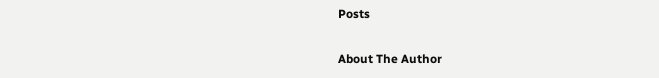Posts

About The Author